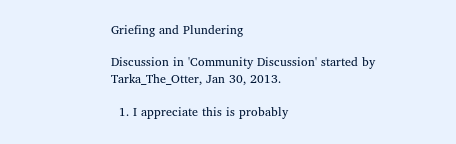Griefing and Plundering

Discussion in 'Community Discussion' started by Tarka_The_Otter, Jan 30, 2013.

  1. I appreciate this is probably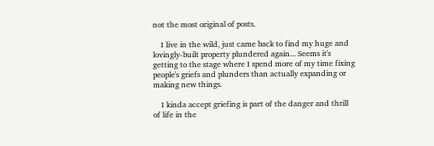not the most original of posts.

    I live in the wild, just came back to find my huge and lovingly-built property plundered again... Seems it's getting to the stage where I spend more of my time fixing people's griefs and plunders than actually expanding or making new things.

    I kinda accept griefing is part of the danger and thrill of life in the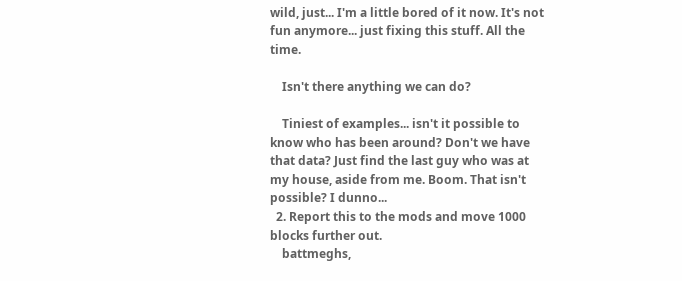wild, just... I'm a little bored of it now. It's not fun anymore... just fixing this stuff. All the time.

    Isn't there anything we can do?

    Tiniest of examples... isn't it possible to know who has been around? Don't we have that data? Just find the last guy who was at my house, aside from me. Boom. That isn't possible? I dunno...
  2. Report this to the mods and move 1000 blocks further out.
    battmeghs,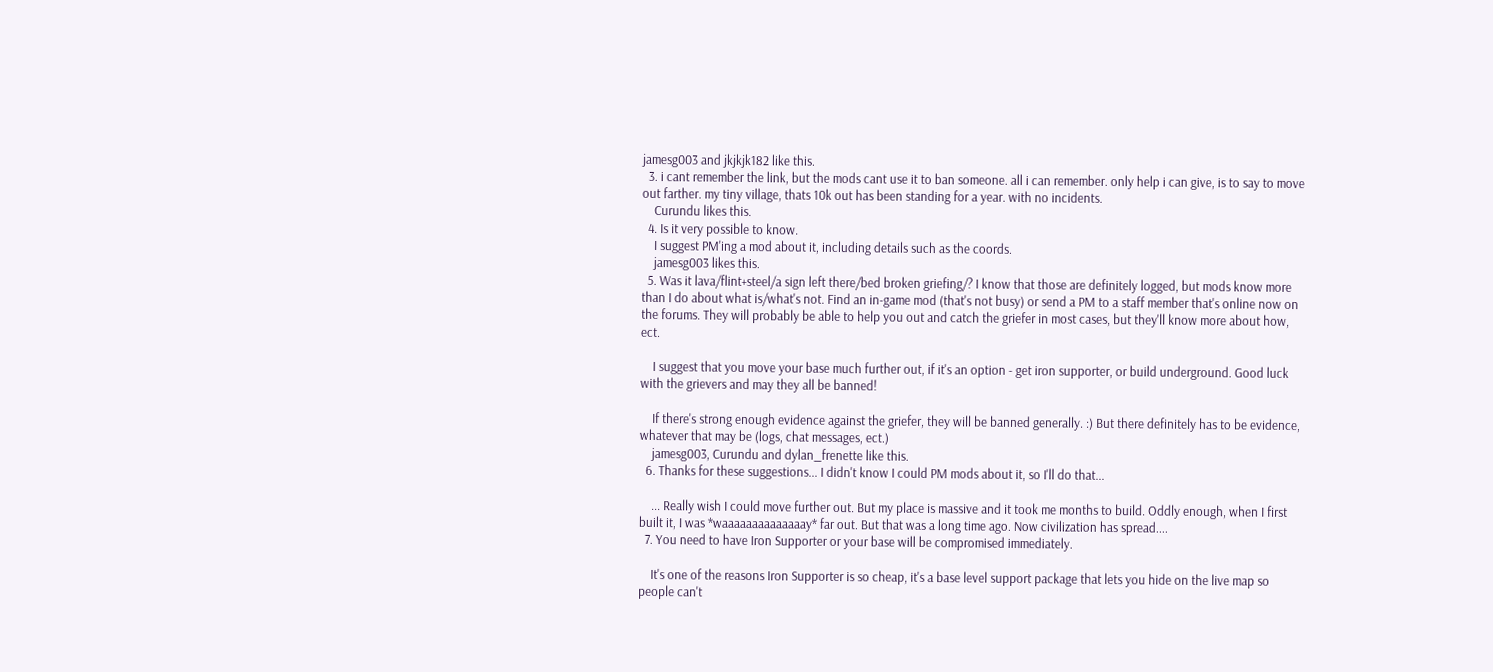jamesg003 and jkjkjk182 like this.
  3. i cant remember the link, but the mods cant use it to ban someone. all i can remember. only help i can give, is to say to move out farther. my tiny village, thats 10k out has been standing for a year. with no incidents.
    Curundu likes this.
  4. Is it very possible to know.
    I suggest PM'ing a mod about it, including details such as the coords.
    jamesg003 likes this.
  5. Was it lava/flint+steel/a sign left there/bed broken griefing/? I know that those are definitely logged, but mods know more than I do about what is/what's not. Find an in-game mod (that's not busy) or send a PM to a staff member that's online now on the forums. They will probably be able to help you out and catch the griefer in most cases, but they'll know more about how, ect.

    I suggest that you move your base much further out, if it's an option - get iron supporter, or build underground. Good luck with the grievers and may they all be banned!

    If there's strong enough evidence against the griefer, they will be banned generally. :) But there definitely has to be evidence, whatever that may be (logs, chat messages, ect.)
    jamesg003, Curundu and dylan_frenette like this.
  6. Thanks for these suggestions... I didn't know I could PM mods about it, so I'll do that...

    ... Really wish I could move further out. But my place is massive and it took me months to build. Oddly enough, when I first built it, I was *waaaaaaaaaaaaaay* far out. But that was a long time ago. Now civilization has spread....
  7. You need to have Iron Supporter or your base will be compromised immediately.

    It's one of the reasons Iron Supporter is so cheap, it's a base level support package that lets you hide on the live map so people can't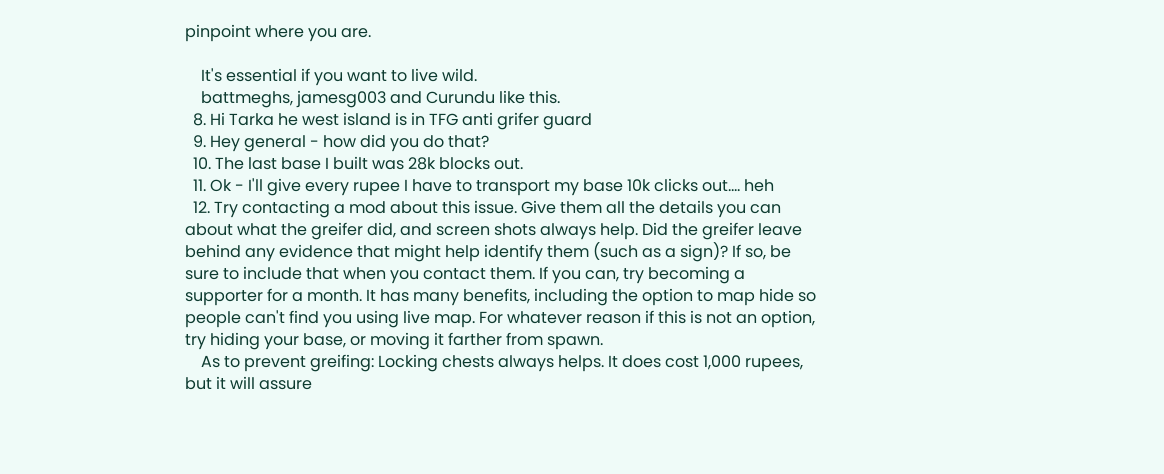pinpoint where you are.

    It's essential if you want to live wild.
    battmeghs, jamesg003 and Curundu like this.
  8. Hi Tarka he west island is in TFG anti grifer guard
  9. Hey general - how did you do that?
  10. The last base I built was 28k blocks out.
  11. Ok - I'll give every rupee I have to transport my base 10k clicks out.... heh
  12. Try contacting a mod about this issue. Give them all the details you can about what the greifer did, and screen shots always help. Did the greifer leave behind any evidence that might help identify them (such as a sign)? If so, be sure to include that when you contact them. If you can, try becoming a supporter for a month. It has many benefits, including the option to map hide so people can't find you using live map. For whatever reason if this is not an option, try hiding your base, or moving it farther from spawn.
    As to prevent greifing: Locking chests always helps. It does cost 1,000 rupees, but it will assure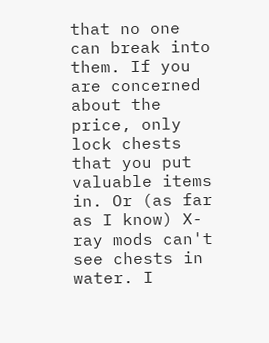that no one can break into them. If you are concerned about the price, only lock chests that you put valuable items in. Or (as far as I know) X-ray mods can't see chests in water. I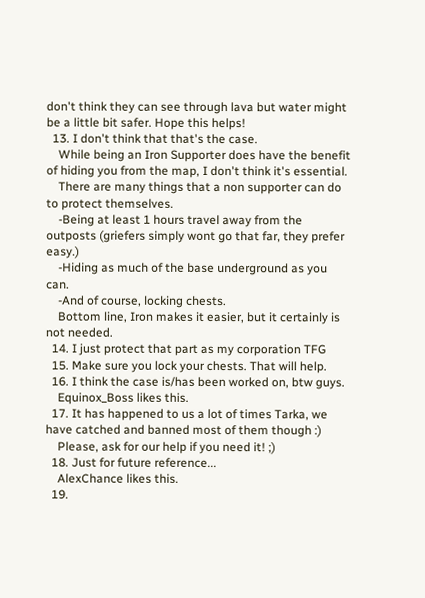don't think they can see through lava but water might be a little bit safer. Hope this helps!
  13. I don't think that that's the case.
    While being an Iron Supporter does have the benefit of hiding you from the map, I don't think it's essential.
    There are many things that a non supporter can do to protect themselves.
    -Being at least 1 hours travel away from the outposts (griefers simply wont go that far, they prefer easy.)
    -Hiding as much of the base underground as you can.
    -And of course, locking chests.
    Bottom line, Iron makes it easier, but it certainly is not needed.
  14. I just protect that part as my corporation TFG
  15. Make sure you lock your chests. That will help.
  16. I think the case is/has been worked on, btw guys.
    Equinox_Boss likes this.
  17. It has happened to us a lot of times Tarka, we have catched and banned most of them though :)
    Please, ask for our help if you need it! ;)
  18. Just for future reference...
    AlexChance likes this.
  19.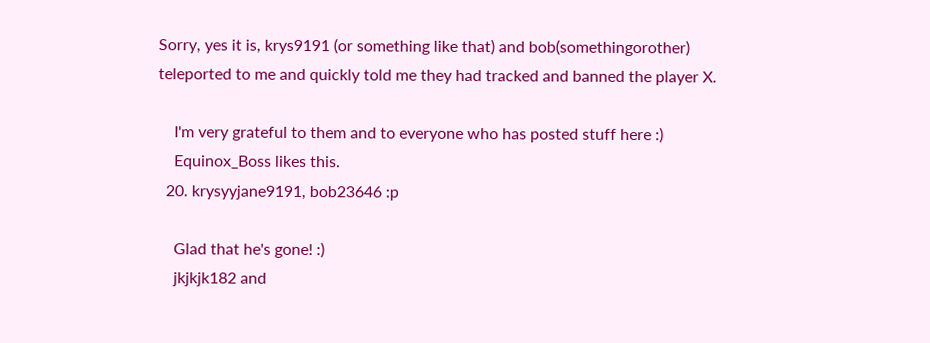Sorry, yes it is, krys9191 (or something like that) and bob(somethingorother) teleported to me and quickly told me they had tracked and banned the player X.

    I'm very grateful to them and to everyone who has posted stuff here :)
    Equinox_Boss likes this.
  20. krysyyjane9191, bob23646 :p

    Glad that he's gone! :)
    jkjkjk182 and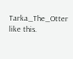Tarka_The_Otter like this.